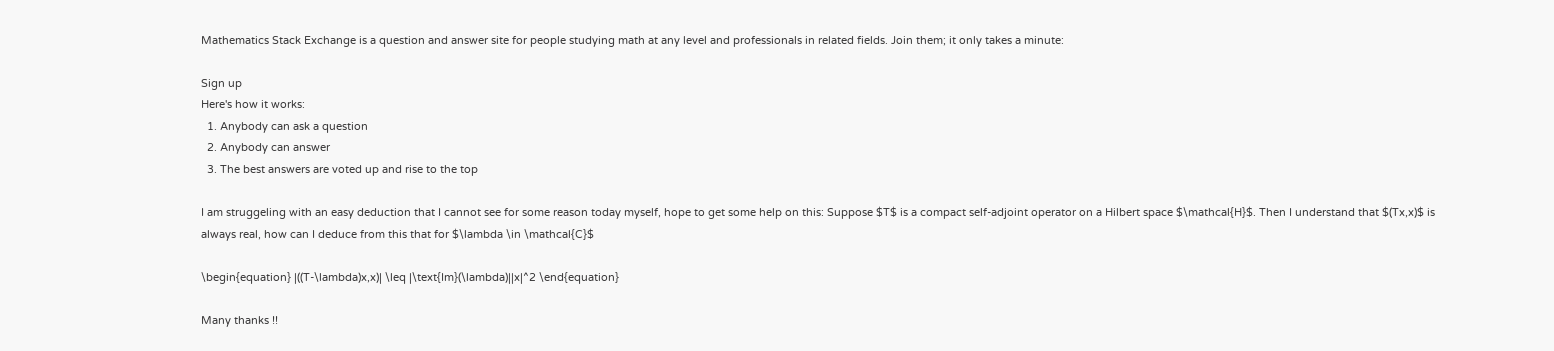Mathematics Stack Exchange is a question and answer site for people studying math at any level and professionals in related fields. Join them; it only takes a minute:

Sign up
Here's how it works:
  1. Anybody can ask a question
  2. Anybody can answer
  3. The best answers are voted up and rise to the top

I am struggeling with an easy deduction that I cannot see for some reason today myself, hope to get some help on this: Suppose $T$ is a compact self-adjoint operator on a Hilbert space $\mathcal{H}$. Then I understand that $(Tx,x)$ is always real, how can I deduce from this that for $\lambda \in \mathcal{C}$

\begin{equation} |((T-\lambda)x,x)| \leq |\text{Im}(\lambda)||x|^2 \end{equation}

Many thanks !!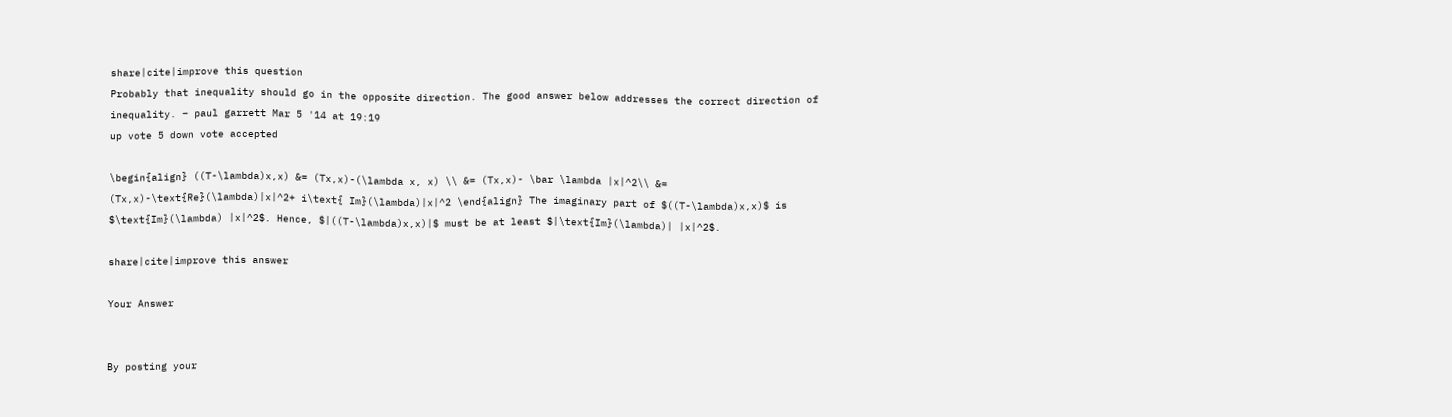share|cite|improve this question
Probably that inequality should go in the opposite direction. The good answer below addresses the correct direction of inequality. – paul garrett Mar 5 '14 at 19:19
up vote 5 down vote accepted

\begin{align} ((T-\lambda)x,x) &= (Tx,x)-(\lambda x, x) \\ &= (Tx,x)- \bar \lambda |x|^2\\ &= (Tx,x)-\text{Re}(\lambda)|x|^2+ i\text{ Im}(\lambda)|x|^2 \end{align} The imaginary part of $((T-\lambda)x,x)$ is $\text{Im}(\lambda) |x|^2$. Hence, $|((T-\lambda)x,x)|$ must be at least $|\text{Im}(\lambda)| |x|^2$.

share|cite|improve this answer

Your Answer


By posting your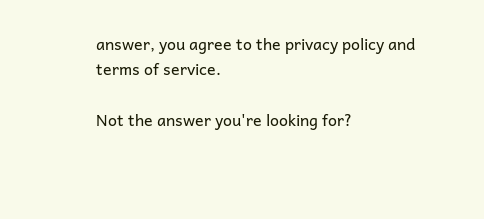answer, you agree to the privacy policy and terms of service.

Not the answer you're looking for?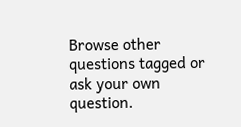Browse other questions tagged or ask your own question.